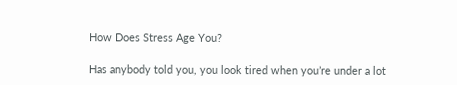How Does Stress Age You?

Has anybody told you, you look tired when you’re under a lot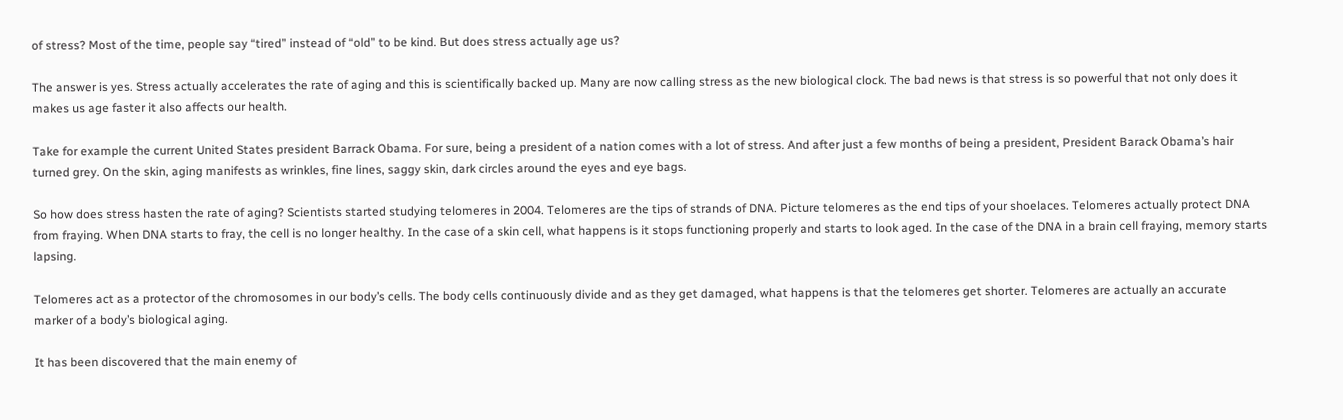of stress? Most of the time, people say “tired” instead of “old” to be kind. But does stress actually age us?

The answer is yes. Stress actually accelerates the rate of aging and this is scientifically backed up. Many are now calling stress as the new biological clock. The bad news is that stress is so powerful that not only does it makes us age faster it also affects our health.

Take for example the current United States president Barrack Obama. For sure, being a president of a nation comes with a lot of stress. And after just a few months of being a president, President Barack Obama’s hair turned grey. On the skin, aging manifests as wrinkles, fine lines, saggy skin, dark circles around the eyes and eye bags.

So how does stress hasten the rate of aging? Scientists started studying telomeres in 2004. Telomeres are the tips of strands of DNA. Picture telomeres as the end tips of your shoelaces. Telomeres actually protect DNA from fraying. When DNA starts to fray, the cell is no longer healthy. In the case of a skin cell, what happens is it stops functioning properly and starts to look aged. In the case of the DNA in a brain cell fraying, memory starts lapsing.

Telomeres act as a protector of the chromosomes in our body’s cells. The body cells continuously divide and as they get damaged, what happens is that the telomeres get shorter. Telomeres are actually an accurate marker of a body’s biological aging.

It has been discovered that the main enemy of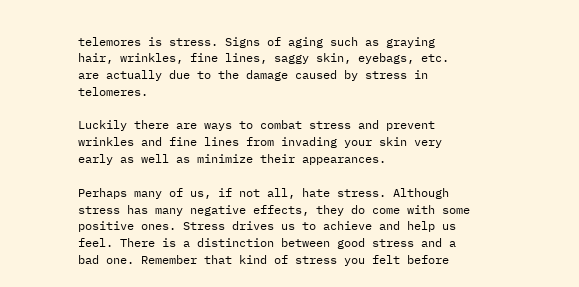telemores is stress. Signs of aging such as graying hair, wrinkles, fine lines, saggy skin, eyebags, etc. are actually due to the damage caused by stress in telomeres.

Luckily there are ways to combat stress and prevent wrinkles and fine lines from invading your skin very early as well as minimize their appearances.

Perhaps many of us, if not all, hate stress. Although stress has many negative effects, they do come with some positive ones. Stress drives us to achieve and help us feel. There is a distinction between good stress and a bad one. Remember that kind of stress you felt before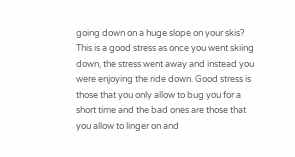going down on a huge slope on your skis? This is a good stress as once you went skiing down, the stress went away and instead you were enjoying the ride down. Good stress is those that you only allow to bug you for a short time and the bad ones are those that you allow to linger on and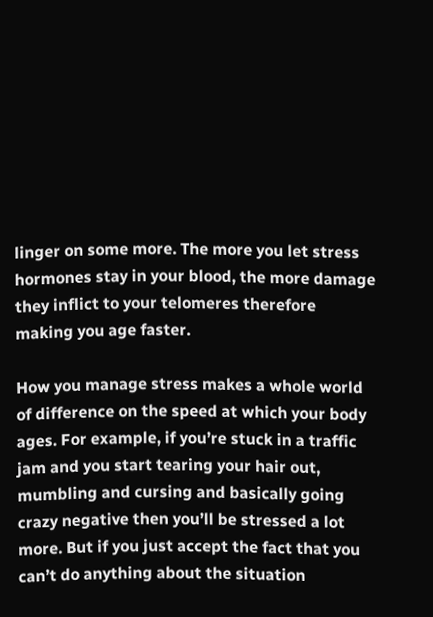linger on some more. The more you let stress hormones stay in your blood, the more damage they inflict to your telomeres therefore making you age faster.

How you manage stress makes a whole world of difference on the speed at which your body ages. For example, if you’re stuck in a traffic jam and you start tearing your hair out, mumbling and cursing and basically going crazy negative then you’ll be stressed a lot more. But if you just accept the fact that you can’t do anything about the situation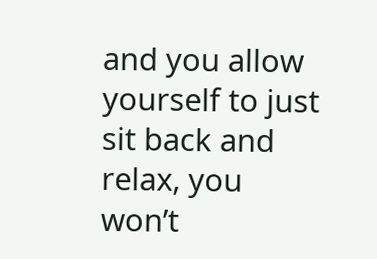and you allow yourself to just sit back and relax, you won’t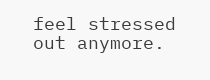feel stressed out anymore.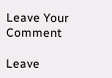Leave Your Comment

Leave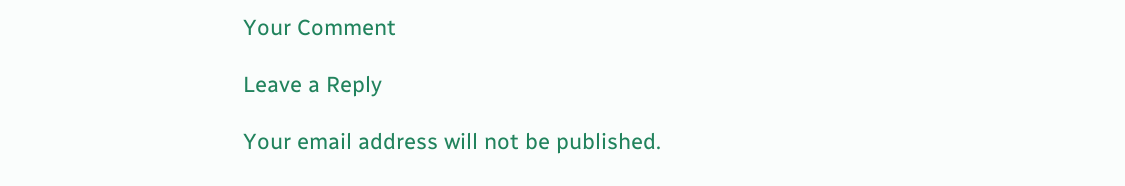Your Comment

Leave a Reply

Your email address will not be published.